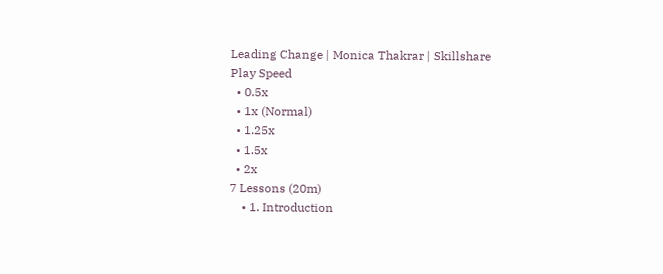Leading Change | Monica Thakrar | Skillshare
Play Speed
  • 0.5x
  • 1x (Normal)
  • 1.25x
  • 1.5x
  • 2x
7 Lessons (20m)
    • 1. Introduction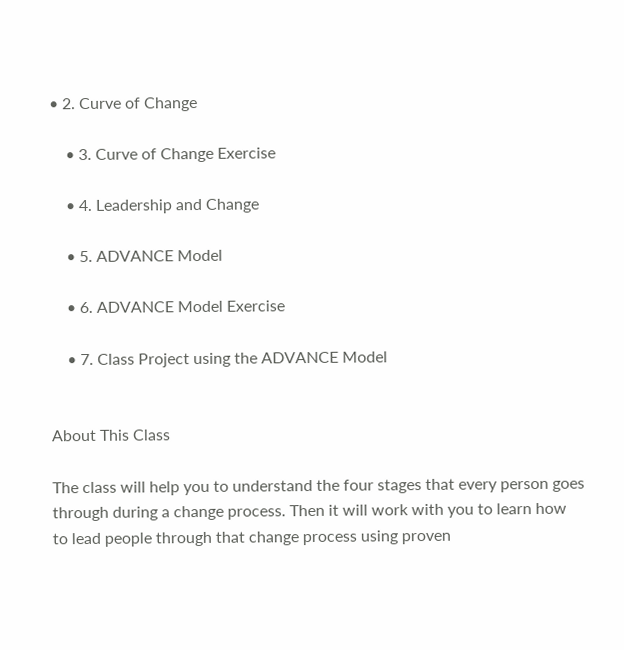• 2. Curve of Change

    • 3. Curve of Change Exercise

    • 4. Leadership and Change

    • 5. ADVANCE Model

    • 6. ADVANCE Model Exercise

    • 7. Class Project using the ADVANCE Model


About This Class

The class will help you to understand the four stages that every person goes through during a change process. Then it will work with you to learn how to lead people through that change process using proven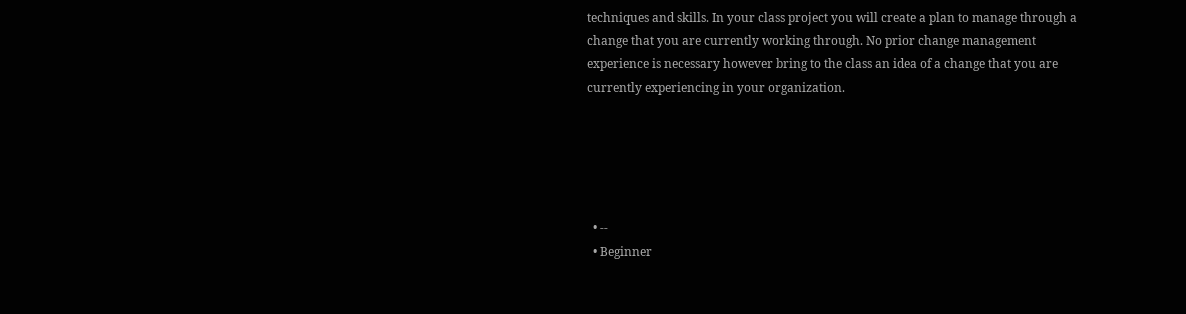techniques and skills. In your class project you will create a plan to manage through a change that you are currently working through. No prior change management experience is necessary however bring to the class an idea of a change that you are currently experiencing in your organization.





  • --
  • Beginner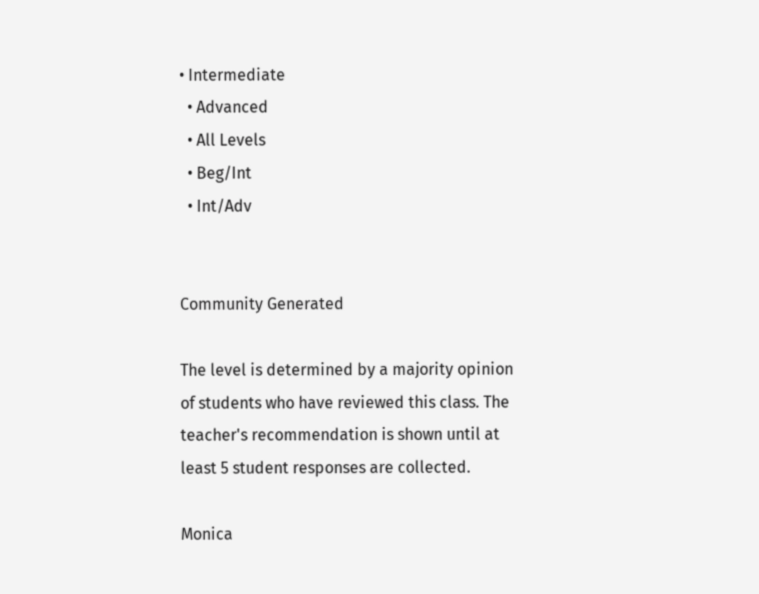• Intermediate
  • Advanced
  • All Levels
  • Beg/Int
  • Int/Adv


Community Generated

The level is determined by a majority opinion of students who have reviewed this class. The teacher's recommendation is shown until at least 5 student responses are collected.

Monica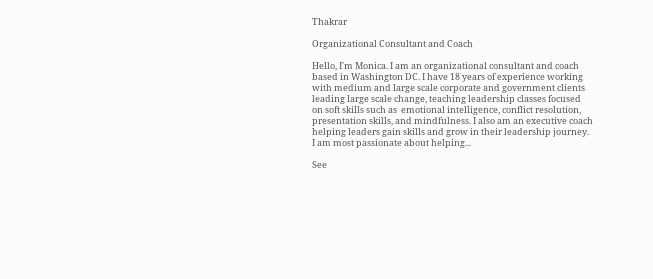Thakrar

Organizational Consultant and Coach

Hello, I'm Monica. I am an organizational consultant and coach based in Washington DC. I have 18 years of experience working with medium and large scale corporate and government clients leading large scale change, teaching leadership classes focused on soft skills such as  emotional intelligence, conflict resolution, presentation skills, and mindfulness. I also am an executive coach helping leaders gain skills and grow in their leadership journey.  I am most passionate about helping...

See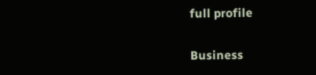full profile

Business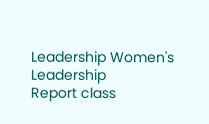Leadership Women's Leadership
Report class